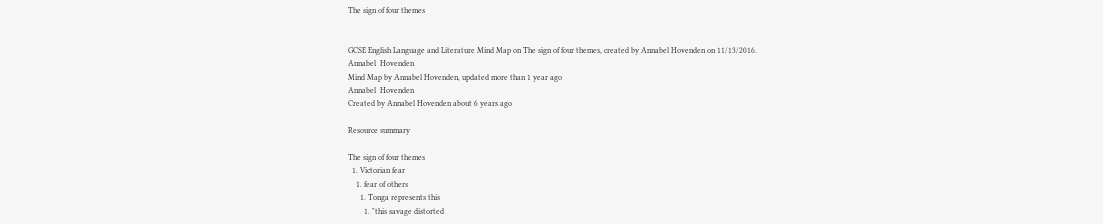The sign of four themes


GCSE English Language and Literature Mind Map on The sign of four themes, created by Annabel Hovenden on 11/13/2016.
Annabel  Hovenden
Mind Map by Annabel Hovenden, updated more than 1 year ago
Annabel  Hovenden
Created by Annabel Hovenden about 6 years ago

Resource summary

The sign of four themes
  1. Victorian fear
    1. fear of others
      1. Tonga represents this
        1. "this savage distorted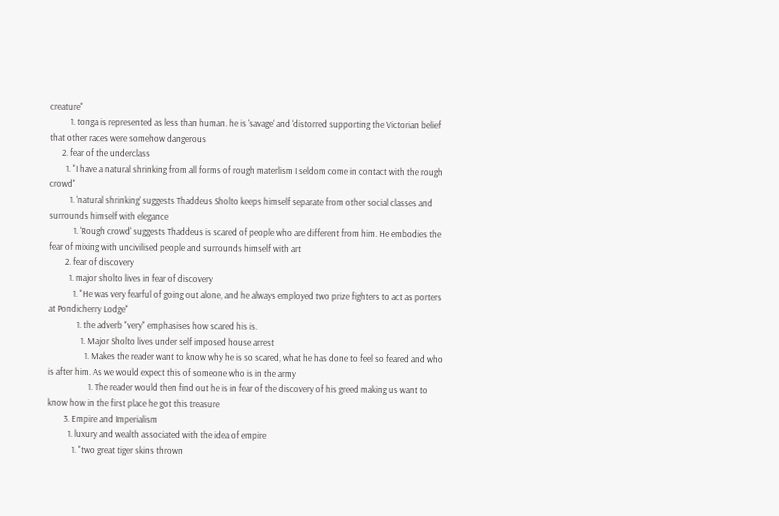creature"
          1. tonga is represented as less than human. he is 'savage' and 'distorred supporting the Victorian belief that other races were somehow dangerous
      2. fear of the underclass
        1. "I have a natural shrinking from all forms of rough materlism I seldom come in contact with the rough crowd"
          1. 'natural shrinking' suggests Thaddeus Sholto keeps himself separate from other social classes and surrounds himself with elegance
            1. 'Rough crowd' suggests Thaddeus is scared of people who are different from him. He embodies the fear of mixing with uncivilised people and surrounds himself with art
        2. fear of discovery
          1. major sholto lives in fear of discovery
            1. "He was very fearful of going out alone, and he always employed two prize fighters to act as porters at Pondicherry Lodge"
              1. the adverb "very" emphasises how scared his is.
                1. Major Sholto lives under self imposed house arrest
                  1. Makes the reader want to know why he is so scared, what he has done to feel so feared and who is after him. As we would expect this of someone who is in the army
                    1. The reader would then find out he is in fear of the discovery of his greed making us want to know how in the first place he got this treasure
        3. Empire and Imperialism
          1. luxury and wealth associated with the idea of empire
            1. "two great tiger skins thrown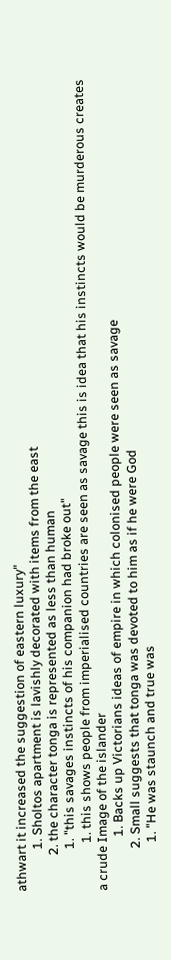athwart it increased the suggestion of eastern luxury"
              1. Sholtos apartment is lavishly decorated with items from the east
            2. the character tonga is represented as less than human
              1. "this savages instincts of his companion had broke out"
                1. this shows people from imperialised countries are seen as savage this is idea that his instincts would be murderous creates a crude Image of the islander
                  1. Backs up Victorians ideas of empire in which colonised people were seen as savage
              2. Small suggests that tonga was devoted to him as if he were God
                1. "He was staunch and true was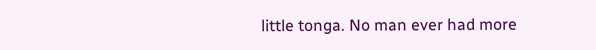little tonga. No man ever had more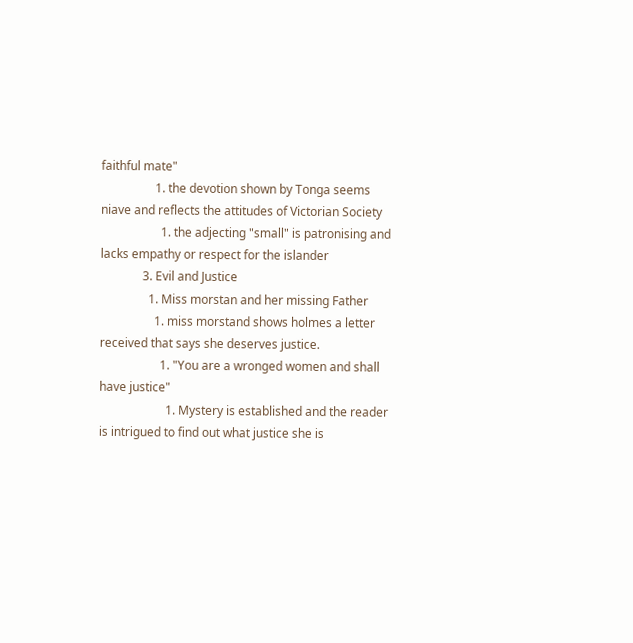faithful mate"
                  1. the devotion shown by Tonga seems niave and reflects the attitudes of Victorian Society
                    1. the adjecting "small" is patronising and lacks empathy or respect for the islander
              3. Evil and Justice
                1. Miss morstan and her missing Father
                  1. miss morstand shows holmes a letter received that says she deserves justice.
                    1. "You are a wronged women and shall have justice"
                      1. Mystery is established and the reader is intrigued to find out what justice she is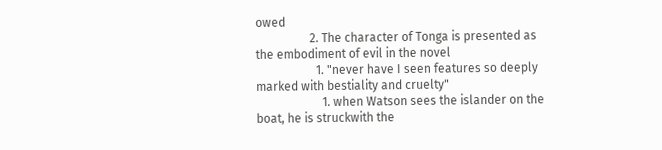owed
                  2. The character of Tonga is presented as the embodiment of evil in the novel
                    1. "never have I seen features so deeply marked with bestiality and cruelty"
                      1. when Watson sees the islander on the boat, he is struckwith the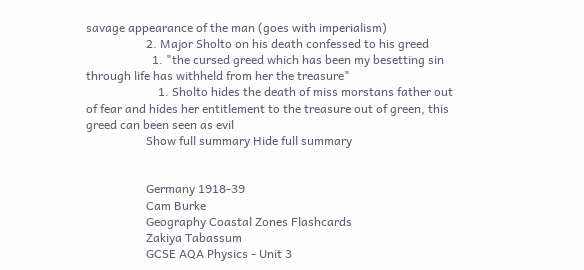savage appearance of the man (goes with imperialism)
                    2. Major Sholto on his death confessed to his greed
                      1. "the cursed greed which has been my besetting sin through life has withheld from her the treasure"
                        1. Sholto hides the death of miss morstans father out of fear and hides her entitlement to the treasure out of green, this greed can been seen as evil
                    Show full summary Hide full summary


                    Germany 1918-39
                    Cam Burke
                    Geography Coastal Zones Flashcards
                    Zakiya Tabassum
                    GCSE AQA Physics - Unit 3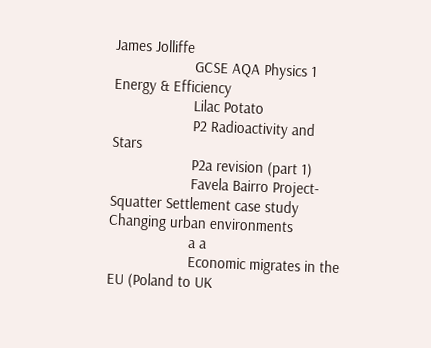James Jolliffe
                    GCSE AQA Physics 1 Energy & Efficiency
                    Lilac Potato
                    P2 Radioactivity and Stars
                    P2a revision (part 1)
                    Favela Bairro Project- Squatter Settlement case study Changing urban environments
                    a a
                    Economic migrates in the EU (Poland to UK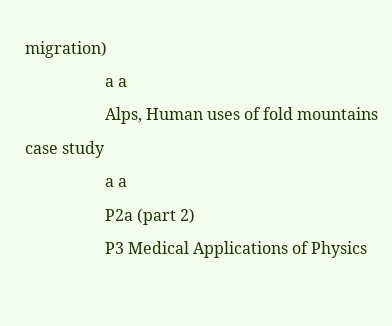migration)
                    a a
                    Alps, Human uses of fold mountains case study
                    a a
                    P2a (part 2)
                    P3 Medical Applications of Physics